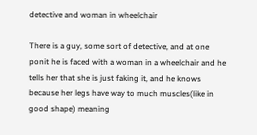detective and woman in wheelchair

There is a guy, some sort of detective, and at one ponit he is faced with a woman in a wheelchair and he tells her that she is just faking it, and he knows because her legs have way to much muscles(like in good shape) meaning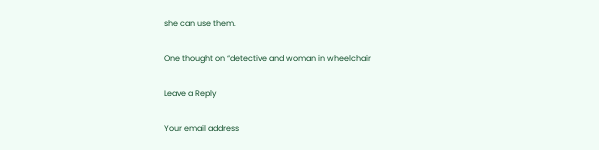she can use them.

One thought on “detective and woman in wheelchair

Leave a Reply

Your email address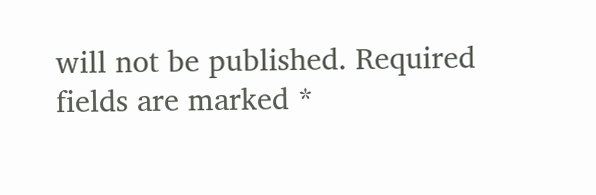will not be published. Required fields are marked *